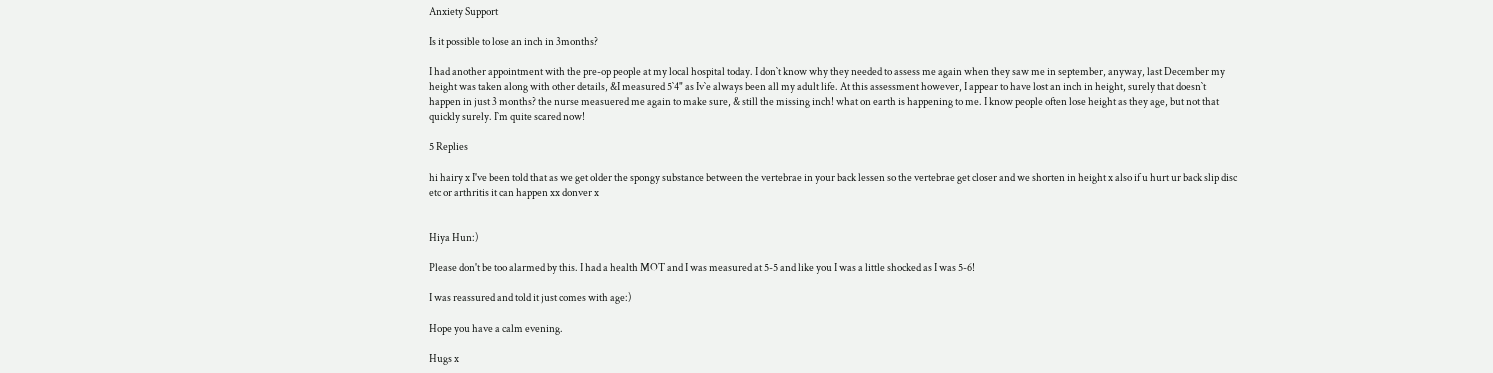Anxiety Support

Is it possible to lose an inch in 3months?

I had another appointment with the pre-op people at my local hospital today. I don`t know why they needed to assess me again when they saw me in september, anyway, last December my height was taken along with other details, &I measured 5`4" as Iv`e always been all my adult life. At this assessment however, I appear to have lost an inch in height, surely that doesn`t happen in just 3 months? the nurse measuered me again to make sure, & still the missing inch! what on earth is happening to me. I know people often lose height as they age, but not that quickly surely. I`m quite scared now!

5 Replies

hi hairy x I've been told that as we get older the spongy substance between the vertebrae in your back lessen so the vertebrae get closer and we shorten in height x also if u hurt ur back slip disc etc or arthritis it can happen xx donver x


Hiya Hun:)

Please don't be too alarmed by this. I had a health MOT and I was measured at 5-5 and like you I was a little shocked as I was 5-6!

I was reassured and told it just comes with age:)

Hope you have a calm evening.

Hugs x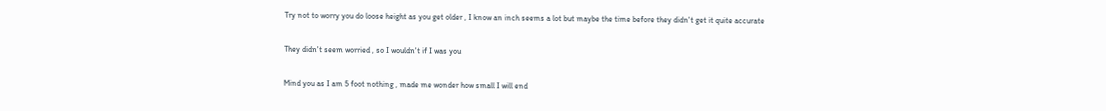Try not to worry you do loose height as you get older , I know an inch seems a lot but maybe the time before they didn't get it quite accurate

They didn't seem worried , so I wouldn't if I was you

Mind you as I am 5 foot nothing , made me wonder how small I will end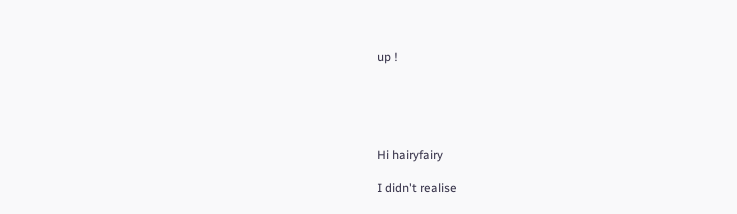up !





Hi hairyfairy

I didn't realise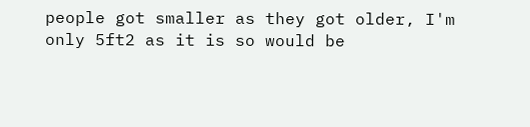people got smaller as they got older, I'm only 5ft2 as it is so would be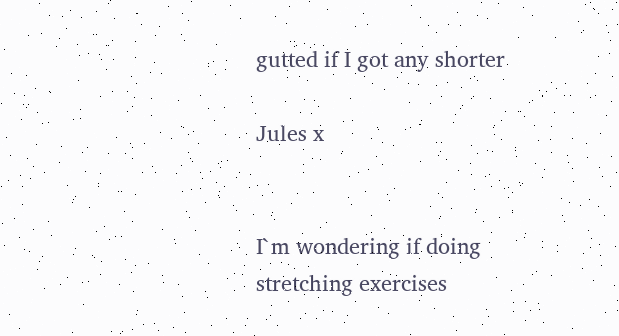gutted if I got any shorter

Jules x


I`m wondering if doing stretching exercises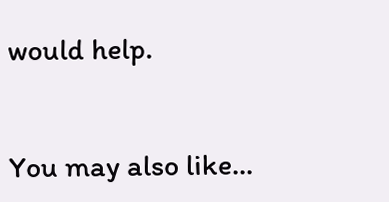would help.


You may also like...